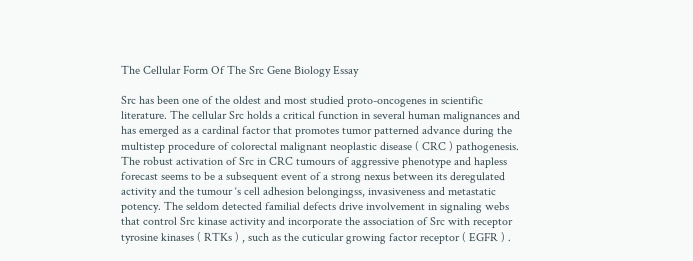The Cellular Form Of The Src Gene Biology Essay

Src has been one of the oldest and most studied proto-oncogenes in scientific literature. The cellular Src holds a critical function in several human malignances and has emerged as a cardinal factor that promotes tumor patterned advance during the multistep procedure of colorectal malignant neoplastic disease ( CRC ) pathogenesis. The robust activation of Src in CRC tumours of aggressive phenotype and hapless forecast seems to be a subsequent event of a strong nexus between its deregulated activity and the tumour ‘s cell adhesion belongingss, invasiveness and metastatic potency. The seldom detected familial defects drive involvement in signaling webs that control Src kinase activity and incorporate the association of Src with receptor tyrosine kinases ( RTKs ) , such as the cuticular growing factor receptor ( EGFR ) .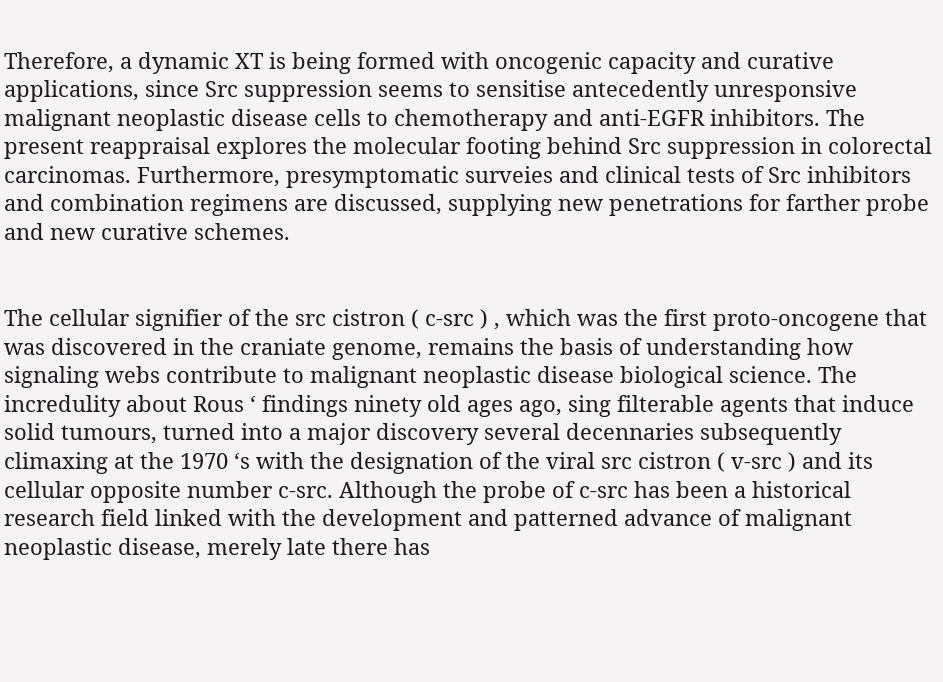Therefore, a dynamic XT is being formed with oncogenic capacity and curative applications, since Src suppression seems to sensitise antecedently unresponsive malignant neoplastic disease cells to chemotherapy and anti-EGFR inhibitors. The present reappraisal explores the molecular footing behind Src suppression in colorectal carcinomas. Furthermore, presymptomatic surveies and clinical tests of Src inhibitors and combination regimens are discussed, supplying new penetrations for farther probe and new curative schemes.


The cellular signifier of the src cistron ( c-src ) , which was the first proto-oncogene that was discovered in the craniate genome, remains the basis of understanding how signaling webs contribute to malignant neoplastic disease biological science. The incredulity about Rous ‘ findings ninety old ages ago, sing filterable agents that induce solid tumours, turned into a major discovery several decennaries subsequently climaxing at the 1970 ‘s with the designation of the viral src cistron ( v-src ) and its cellular opposite number c-src. Although the probe of c-src has been a historical research field linked with the development and patterned advance of malignant neoplastic disease, merely late there has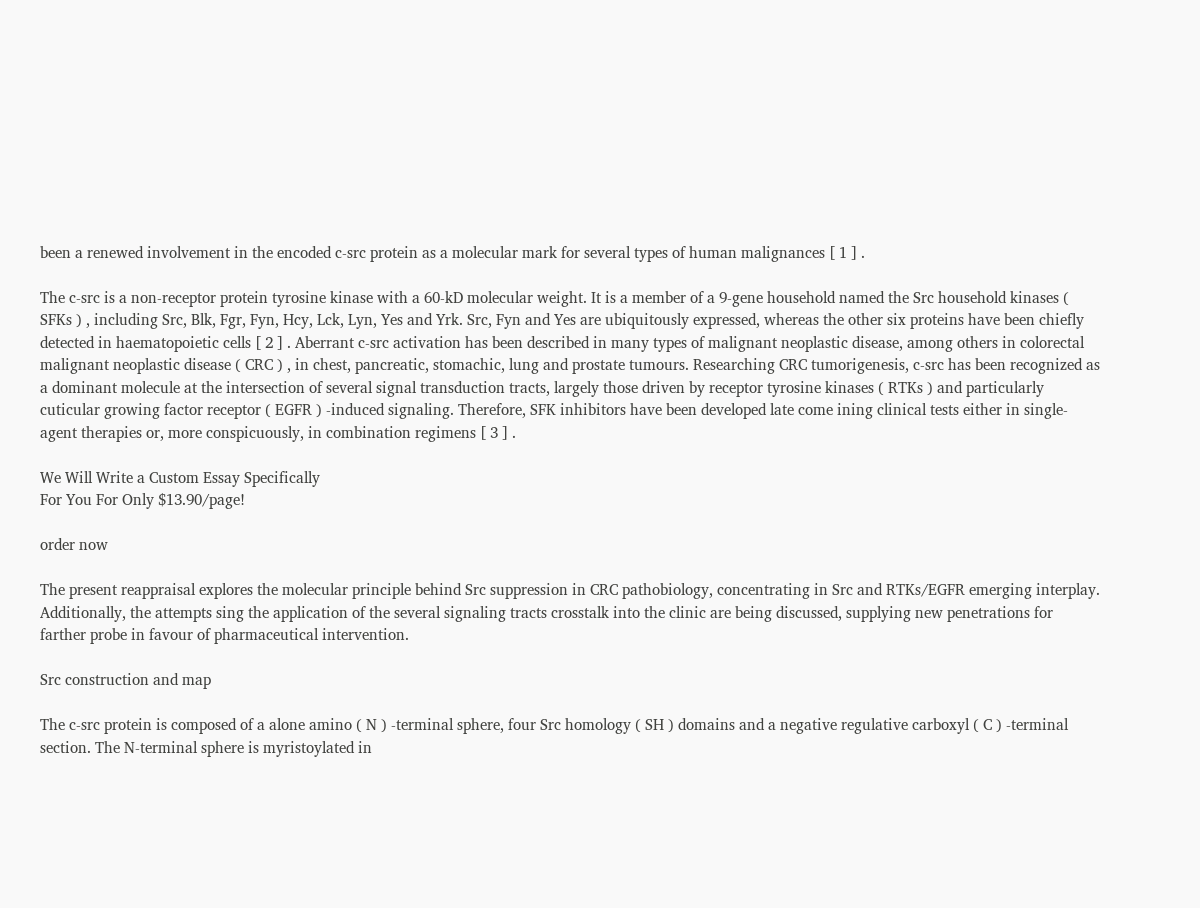been a renewed involvement in the encoded c-src protein as a molecular mark for several types of human malignances [ 1 ] .

The c-src is a non-receptor protein tyrosine kinase with a 60-kD molecular weight. It is a member of a 9-gene household named the Src household kinases ( SFKs ) , including Src, Blk, Fgr, Fyn, Hcy, Lck, Lyn, Yes and Yrk. Src, Fyn and Yes are ubiquitously expressed, whereas the other six proteins have been chiefly detected in haematopoietic cells [ 2 ] . Aberrant c-src activation has been described in many types of malignant neoplastic disease, among others in colorectal malignant neoplastic disease ( CRC ) , in chest, pancreatic, stomachic, lung and prostate tumours. Researching CRC tumorigenesis, c-src has been recognized as a dominant molecule at the intersection of several signal transduction tracts, largely those driven by receptor tyrosine kinases ( RTKs ) and particularly cuticular growing factor receptor ( EGFR ) -induced signaling. Therefore, SFK inhibitors have been developed late come ining clinical tests either in single-agent therapies or, more conspicuously, in combination regimens [ 3 ] .

We Will Write a Custom Essay Specifically
For You For Only $13.90/page!

order now

The present reappraisal explores the molecular principle behind Src suppression in CRC pathobiology, concentrating in Src and RTKs/EGFR emerging interplay. Additionally, the attempts sing the application of the several signaling tracts crosstalk into the clinic are being discussed, supplying new penetrations for farther probe in favour of pharmaceutical intervention.

Src construction and map

The c-src protein is composed of a alone amino ( N ) -terminal sphere, four Src homology ( SH ) domains and a negative regulative carboxyl ( C ) -terminal section. The N-terminal sphere is myristoylated in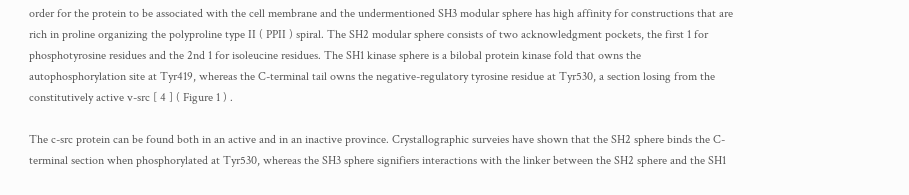order for the protein to be associated with the cell membrane and the undermentioned SH3 modular sphere has high affinity for constructions that are rich in proline organizing the polyproline type II ( PPII ) spiral. The SH2 modular sphere consists of two acknowledgment pockets, the first 1 for phosphotyrosine residues and the 2nd 1 for isoleucine residues. The SH1 kinase sphere is a bilobal protein kinase fold that owns the autophosphorylation site at Tyr419, whereas the C-terminal tail owns the negative-regulatory tyrosine residue at Tyr530, a section losing from the constitutively active v-src [ 4 ] ( Figure 1 ) .

The c-src protein can be found both in an active and in an inactive province. Crystallographic surveies have shown that the SH2 sphere binds the C-terminal section when phosphorylated at Tyr530, whereas the SH3 sphere signifiers interactions with the linker between the SH2 sphere and the SH1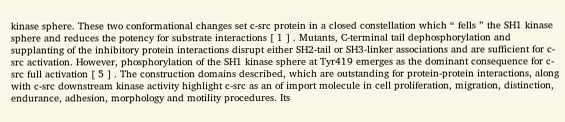kinase sphere. These two conformational changes set c-src protein in a closed constellation which “ fells ” the SH1 kinase sphere and reduces the potency for substrate interactions [ 1 ] . Mutants, C-terminal tail dephosphorylation and supplanting of the inhibitory protein interactions disrupt either SH2-tail or SH3-linker associations and are sufficient for c-src activation. However, phosphorylation of the SH1 kinase sphere at Tyr419 emerges as the dominant consequence for c-src full activation [ 5 ] . The construction domains described, which are outstanding for protein-protein interactions, along with c-src downstream kinase activity highlight c-src as an of import molecule in cell proliferation, migration, distinction, endurance, adhesion, morphology and motility procedures. Its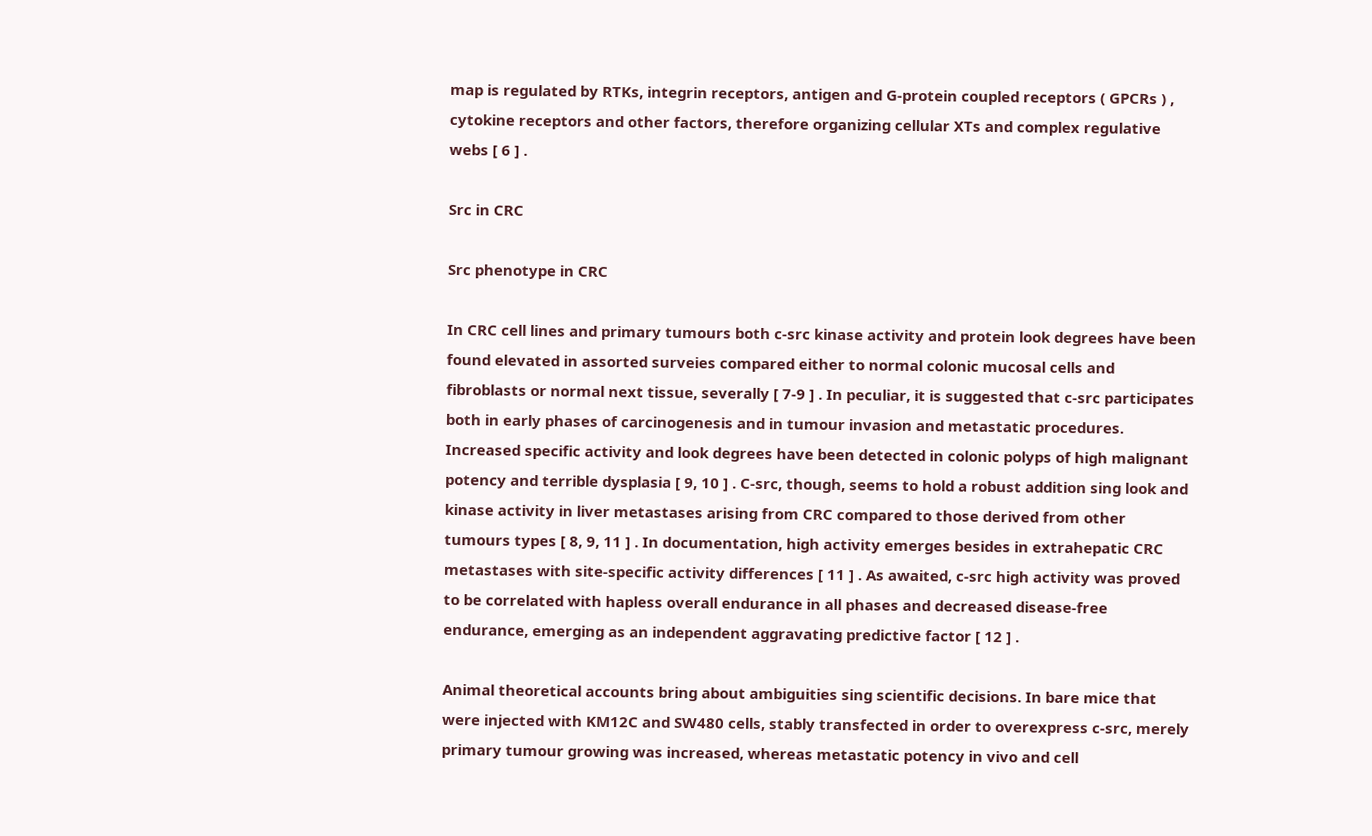map is regulated by RTKs, integrin receptors, antigen and G-protein coupled receptors ( GPCRs ) , cytokine receptors and other factors, therefore organizing cellular XTs and complex regulative webs [ 6 ] .

Src in CRC

Src phenotype in CRC

In CRC cell lines and primary tumours both c-src kinase activity and protein look degrees have been found elevated in assorted surveies compared either to normal colonic mucosal cells and fibroblasts or normal next tissue, severally [ 7-9 ] . In peculiar, it is suggested that c-src participates both in early phases of carcinogenesis and in tumour invasion and metastatic procedures. Increased specific activity and look degrees have been detected in colonic polyps of high malignant potency and terrible dysplasia [ 9, 10 ] . C-src, though, seems to hold a robust addition sing look and kinase activity in liver metastases arising from CRC compared to those derived from other tumours types [ 8, 9, 11 ] . In documentation, high activity emerges besides in extrahepatic CRC metastases with site-specific activity differences [ 11 ] . As awaited, c-src high activity was proved to be correlated with hapless overall endurance in all phases and decreased disease-free endurance, emerging as an independent aggravating predictive factor [ 12 ] .

Animal theoretical accounts bring about ambiguities sing scientific decisions. In bare mice that were injected with KM12C and SW480 cells, stably transfected in order to overexpress c-src, merely primary tumour growing was increased, whereas metastatic potency in vivo and cell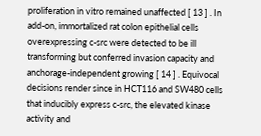proliferation in vitro remained unaffected [ 13 ] . In add-on, immortalized rat colon epithelial cells overexpressing c-src were detected to be ill transforming but conferred invasion capacity and anchorage-independent growing [ 14 ] . Equivocal decisions render since in HCT116 and SW480 cells that inducibly express c-src, the elevated kinase activity and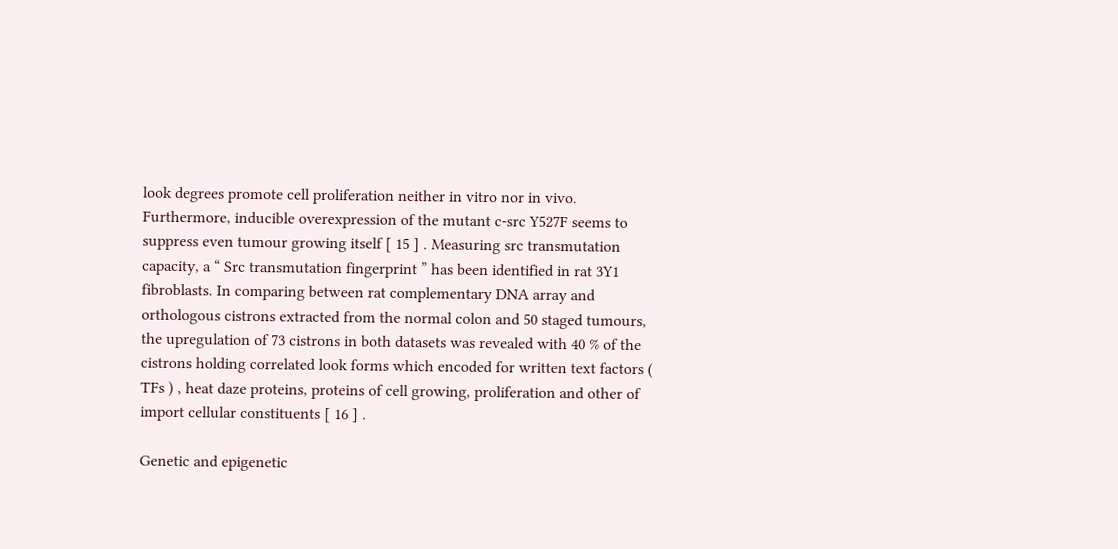look degrees promote cell proliferation neither in vitro nor in vivo. Furthermore, inducible overexpression of the mutant c-src Y527F seems to suppress even tumour growing itself [ 15 ] . Measuring src transmutation capacity, a “ Src transmutation fingerprint ” has been identified in rat 3Y1 fibroblasts. In comparing between rat complementary DNA array and orthologous cistrons extracted from the normal colon and 50 staged tumours, the upregulation of 73 cistrons in both datasets was revealed with 40 % of the cistrons holding correlated look forms which encoded for written text factors ( TFs ) , heat daze proteins, proteins of cell growing, proliferation and other of import cellular constituents [ 16 ] .

Genetic and epigenetic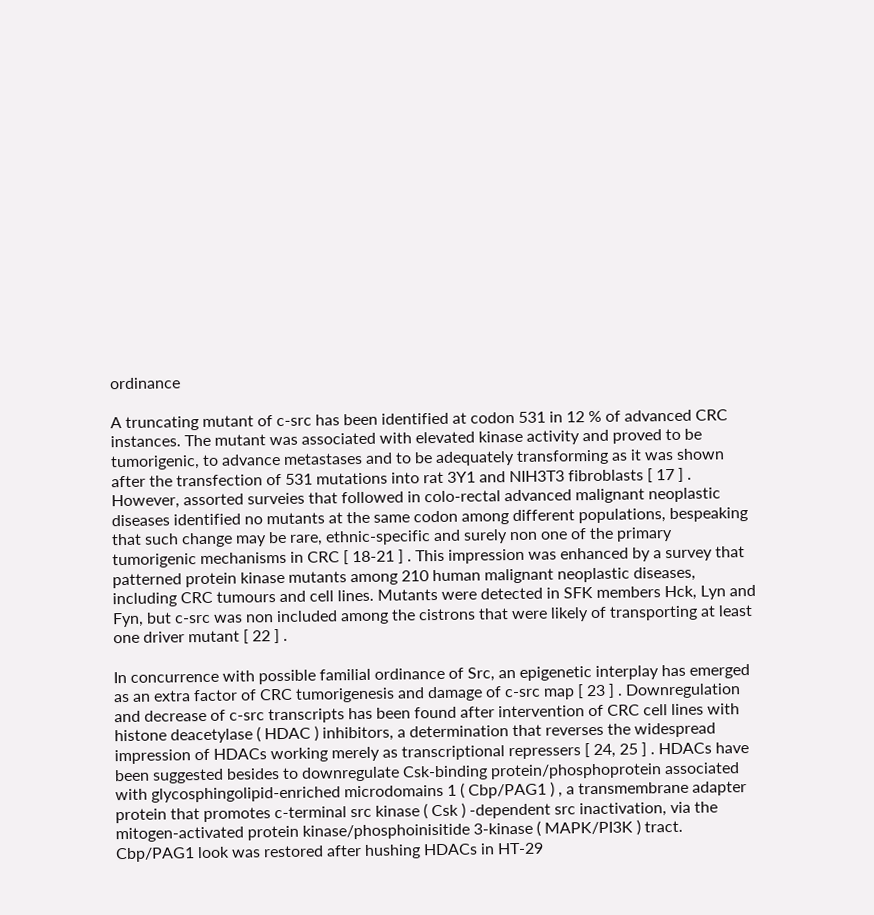ordinance

A truncating mutant of c-src has been identified at codon 531 in 12 % of advanced CRC instances. The mutant was associated with elevated kinase activity and proved to be tumorigenic, to advance metastases and to be adequately transforming as it was shown after the transfection of 531 mutations into rat 3Y1 and NIH3T3 fibroblasts [ 17 ] . However, assorted surveies that followed in colo-rectal advanced malignant neoplastic diseases identified no mutants at the same codon among different populations, bespeaking that such change may be rare, ethnic-specific and surely non one of the primary tumorigenic mechanisms in CRC [ 18-21 ] . This impression was enhanced by a survey that patterned protein kinase mutants among 210 human malignant neoplastic diseases, including CRC tumours and cell lines. Mutants were detected in SFK members Hck, Lyn and Fyn, but c-src was non included among the cistrons that were likely of transporting at least one driver mutant [ 22 ] .

In concurrence with possible familial ordinance of Src, an epigenetic interplay has emerged as an extra factor of CRC tumorigenesis and damage of c-src map [ 23 ] . Downregulation and decrease of c-src transcripts has been found after intervention of CRC cell lines with histone deacetylase ( HDAC ) inhibitors, a determination that reverses the widespread impression of HDACs working merely as transcriptional repressers [ 24, 25 ] . HDACs have been suggested besides to downregulate Csk-binding protein/phosphoprotein associated with glycosphingolipid-enriched microdomains 1 ( Cbp/PAG1 ) , a transmembrane adapter protein that promotes c-terminal src kinase ( Csk ) -dependent src inactivation, via the mitogen-activated protein kinase/phosphoinisitide 3-kinase ( MAPK/PI3K ) tract. Cbp/PAG1 look was restored after hushing HDACs in HT-29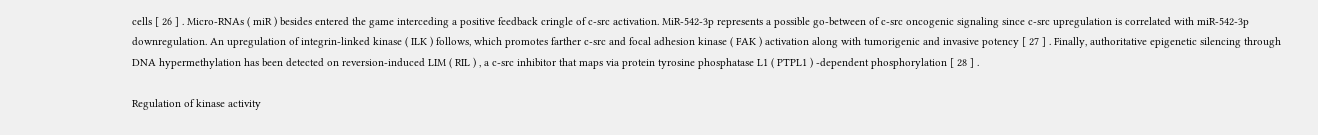cells [ 26 ] . Micro-RNAs ( miR ) besides entered the game interceding a positive feedback cringle of c-src activation. MiR-542-3p represents a possible go-between of c-src oncogenic signaling since c-src upregulation is correlated with miR-542-3p downregulation. An upregulation of integrin-linked kinase ( ILK ) follows, which promotes farther c-src and focal adhesion kinase ( FAK ) activation along with tumorigenic and invasive potency [ 27 ] . Finally, authoritative epigenetic silencing through DNA hypermethylation has been detected on reversion-induced LIM ( RIL ) , a c-src inhibitor that maps via protein tyrosine phosphatase L1 ( PTPL1 ) -dependent phosphorylation [ 28 ] .

Regulation of kinase activity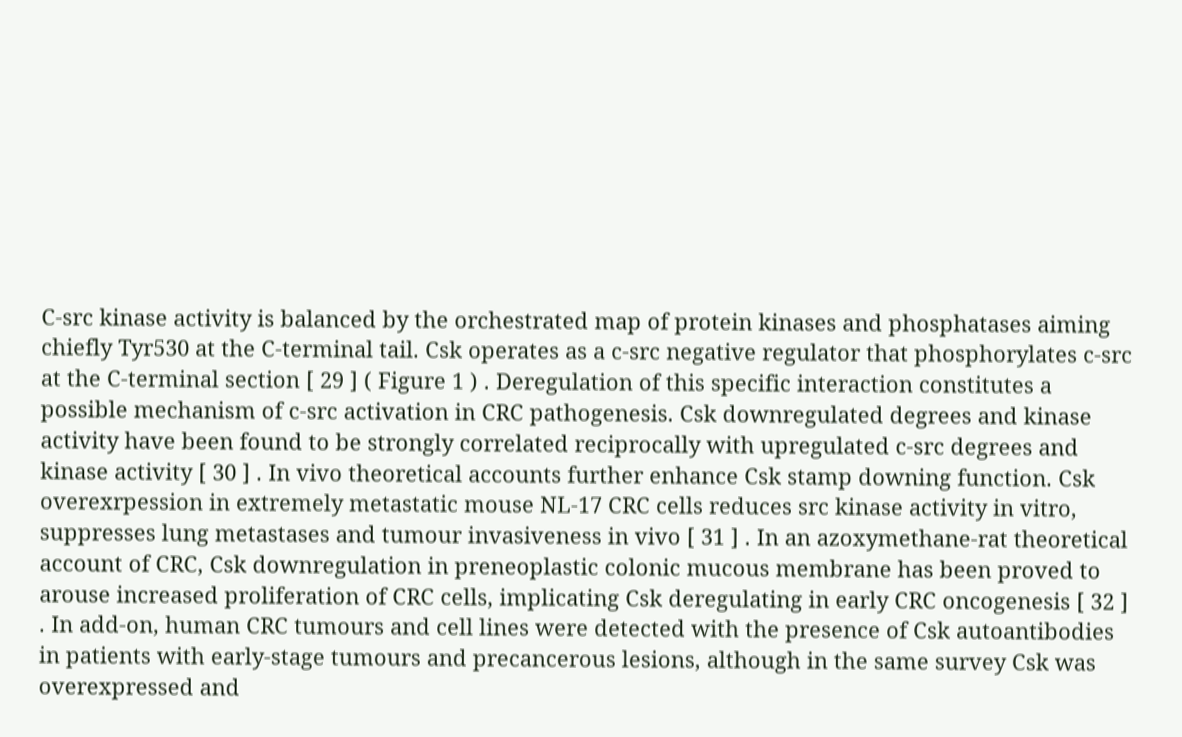C-src kinase activity is balanced by the orchestrated map of protein kinases and phosphatases aiming chiefly Tyr530 at the C-terminal tail. Csk operates as a c-src negative regulator that phosphorylates c-src at the C-terminal section [ 29 ] ( Figure 1 ) . Deregulation of this specific interaction constitutes a possible mechanism of c-src activation in CRC pathogenesis. Csk downregulated degrees and kinase activity have been found to be strongly correlated reciprocally with upregulated c-src degrees and kinase activity [ 30 ] . In vivo theoretical accounts further enhance Csk stamp downing function. Csk overexrpession in extremely metastatic mouse NL-17 CRC cells reduces src kinase activity in vitro, suppresses lung metastases and tumour invasiveness in vivo [ 31 ] . In an azoxymethane-rat theoretical account of CRC, Csk downregulation in preneoplastic colonic mucous membrane has been proved to arouse increased proliferation of CRC cells, implicating Csk deregulating in early CRC oncogenesis [ 32 ] . In add-on, human CRC tumours and cell lines were detected with the presence of Csk autoantibodies in patients with early-stage tumours and precancerous lesions, although in the same survey Csk was overexpressed and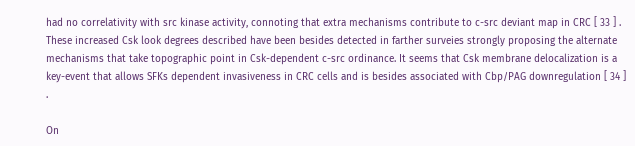had no correlativity with src kinase activity, connoting that extra mechanisms contribute to c-src deviant map in CRC [ 33 ] . These increased Csk look degrees described have been besides detected in farther surveies strongly proposing the alternate mechanisms that take topographic point in Csk-dependent c-src ordinance. It seems that Csk membrane delocalization is a key-event that allows SFKs dependent invasiveness in CRC cells and is besides associated with Cbp/PAG downregulation [ 34 ] .

On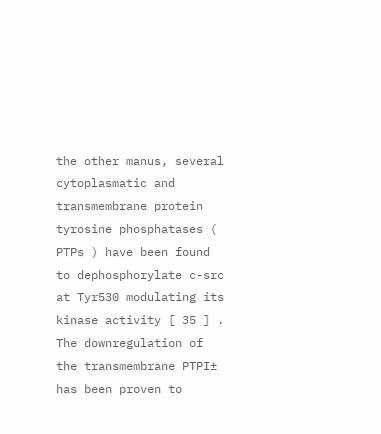the other manus, several cytoplasmatic and transmembrane protein tyrosine phosphatases ( PTPs ) have been found to dephosphorylate c-src at Tyr530 modulating its kinase activity [ 35 ] . The downregulation of the transmembrane PTPI± has been proven to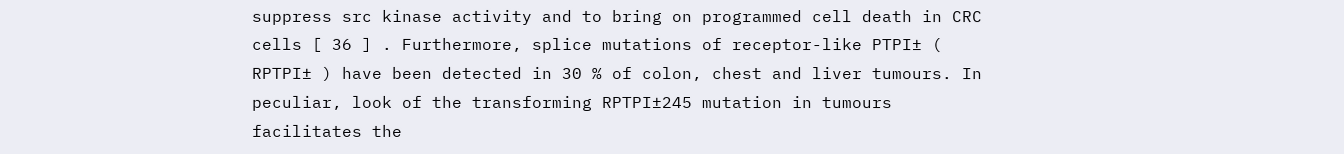suppress src kinase activity and to bring on programmed cell death in CRC cells [ 36 ] . Furthermore, splice mutations of receptor-like PTPI± ( RPTPI± ) have been detected in 30 % of colon, chest and liver tumours. In peculiar, look of the transforming RPTPI±245 mutation in tumours facilitates the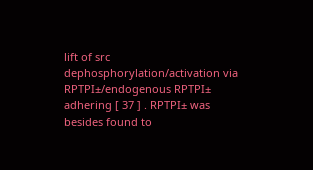lift of src dephosphorylation/activation via RPTPI±/endogenous RPTPI± adhering [ 37 ] . RPTPI± was besides found to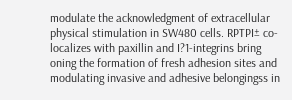modulate the acknowledgment of extracellular physical stimulation in SW480 cells. RPTPI± co-localizes with paxillin and I?1-integrins bring oning the formation of fresh adhesion sites and modulating invasive and adhesive belongingss in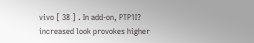vivo [ 38 ] . In add-on, PTP1I? increased look provokes higher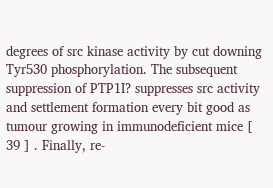degrees of src kinase activity by cut downing Tyr530 phosphorylation. The subsequent suppression of PTP1I? suppresses src activity and settlement formation every bit good as tumour growing in immunodeficient mice [ 39 ] . Finally, re-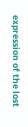expression of the lost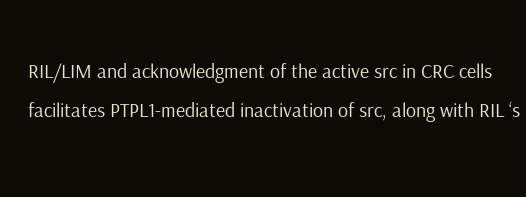RIL/LIM and acknowledgment of the active src in CRC cells facilitates PTPL1-mediated inactivation of src, along with RIL ‘s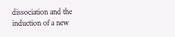dissociation and the induction of a new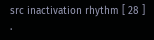src inactivation rhythm [ 28 ] .